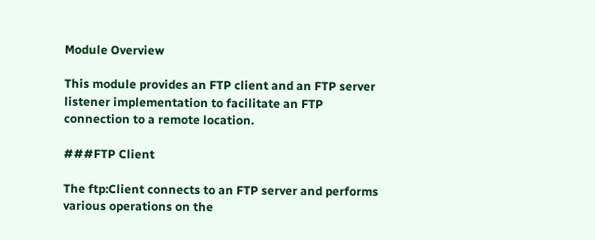Module Overview

This module provides an FTP client and an FTP server listener implementation to facilitate an FTP connection to a remote location.

###FTP Client

The ftp:Client connects to an FTP server and performs various operations on the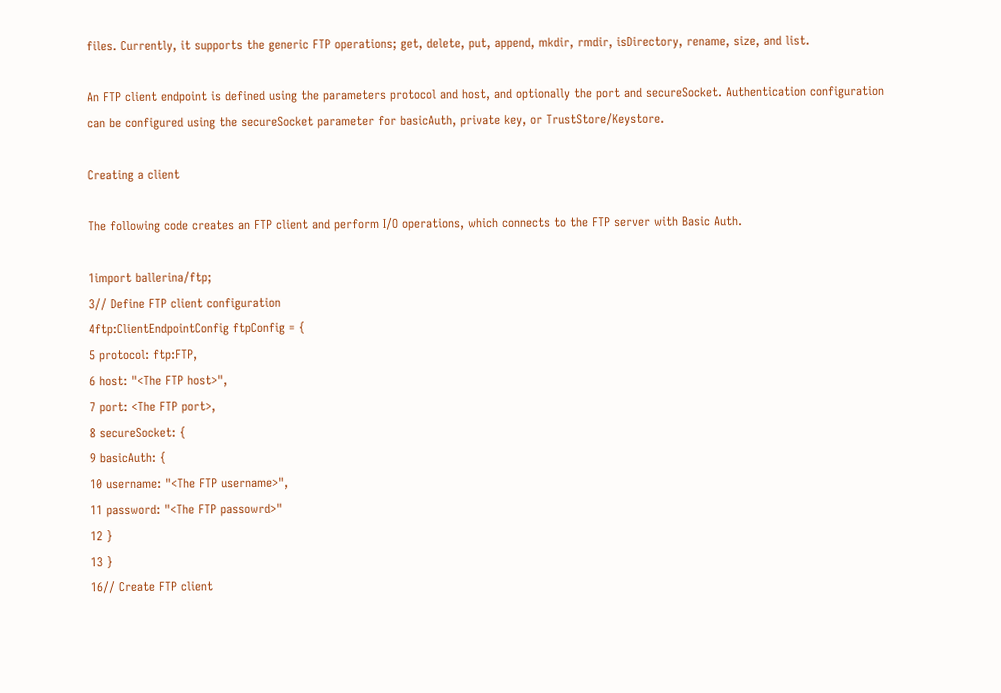files. Currently, it supports the generic FTP operations; get, delete, put, append, mkdir, rmdir, isDirectory, rename, size, and list.

An FTP client endpoint is defined using the parameters protocol and host, and optionally the port and secureSocket. Authentication configuration can be configured using the secureSocket parameter for basicAuth, private key, or TrustStore/Keystore.

Creating a client

The following code creates an FTP client and perform I/O operations, which connects to the FTP server with Basic Auth.

1import ballerina/ftp;
3// Define FTP client configuration
4ftp:ClientEndpointConfig ftpConfig = {
5 protocol: ftp:FTP,
6 host: "<The FTP host>",
7 port: <The FTP port>,
8 secureSocket: {
9 basicAuth: {
10 username: "<The FTP username>",
11 password: "<The FTP passowrd>"
12 }
13 }
16// Create FTP client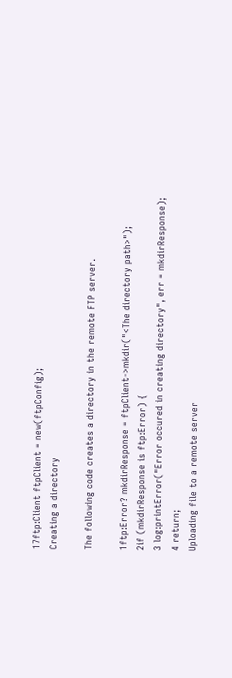17ftp:Client ftpClient = new(ftpConfig);
Creating a directory

The following code creates a directory in the remote FTP server.

1ftp:Error? mkdirResponse = ftpClient->mkdir("<The directory path>");
2if (mkdirResponse is ftp:Error) {
3 log:printError("Error occured in creating directory", err = mkdirResponse);
4 return;
Uploading file to a remote server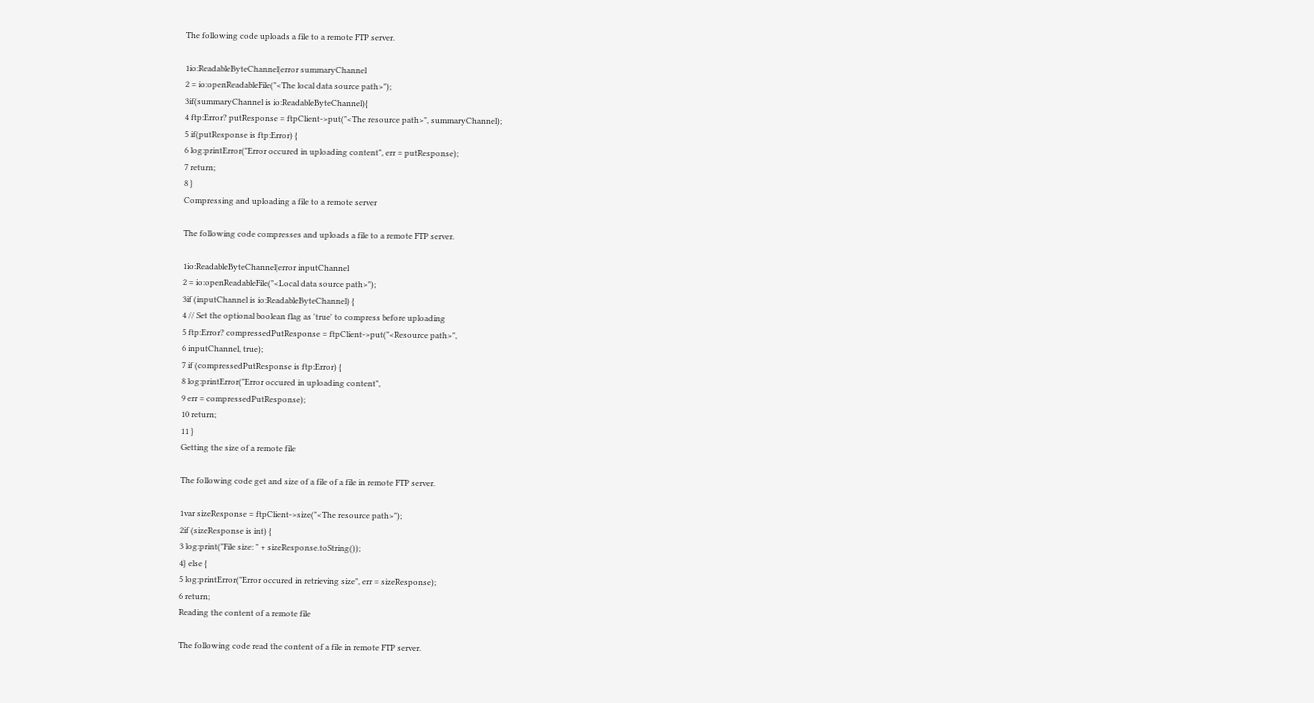The following code uploads a file to a remote FTP server.

1io:ReadableByteChannel|error summaryChannel
2 = io:openReadableFile("<The local data source path>");
3if(summaryChannel is io:ReadableByteChannel){
4 ftp:Error? putResponse = ftpClient->put("<The resource path>", summaryChannel);
5 if(putResponse is ftp:Error) {
6 log:printError("Error occured in uploading content", err = putResponse);
7 return;
8 }
Compressing and uploading a file to a remote server

The following code compresses and uploads a file to a remote FTP server.

1io:ReadableByteChannel|error inputChannel
2 = io:openReadableFile("<Local data source path>");
3if (inputChannel is io:ReadableByteChannel) {
4 // Set the optional boolean flag as 'true' to compress before uploading
5 ftp:Error? compressedPutResponse = ftpClient->put("<Resource path>",
6 inputChannel, true);
7 if (compressedPutResponse is ftp:Error) {
8 log:printError("Error occured in uploading content",
9 err = compressedPutResponse);
10 return;
11 }
Getting the size of a remote file

The following code get and size of a file of a file in remote FTP server.

1var sizeResponse = ftpClient->size("<The resource path>");
2if (sizeResponse is int) {
3 log:print("File size: " + sizeResponse.toString());
4} else {
5 log:printError("Error occured in retrieving size", err = sizeResponse);
6 return;
Reading the content of a remote file

The following code read the content of a file in remote FTP server.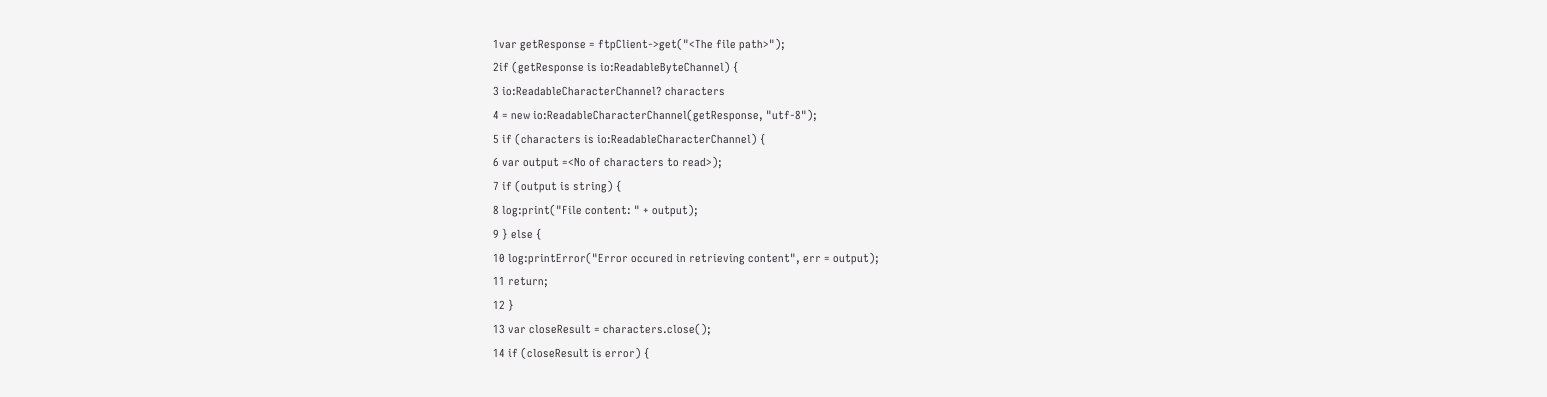1var getResponse = ftpClient->get("<The file path>");
2if (getResponse is io:ReadableByteChannel) {
3 io:ReadableCharacterChannel? characters
4 = new io:ReadableCharacterChannel(getResponse, "utf-8");
5 if (characters is io:ReadableCharacterChannel) {
6 var output =<No of characters to read>);
7 if (output is string) {
8 log:print("File content: " + output);
9 } else {
10 log:printError("Error occured in retrieving content", err = output);
11 return;
12 }
13 var closeResult = characters.close();
14 if (closeResult is error) {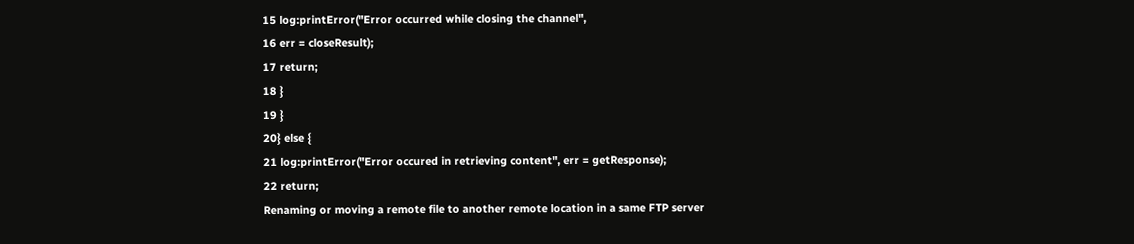15 log:printError("Error occurred while closing the channel",
16 err = closeResult);
17 return;
18 }
19 }
20} else {
21 log:printError("Error occured in retrieving content", err = getResponse);
22 return;
Renaming or moving a remote file to another remote location in a same FTP server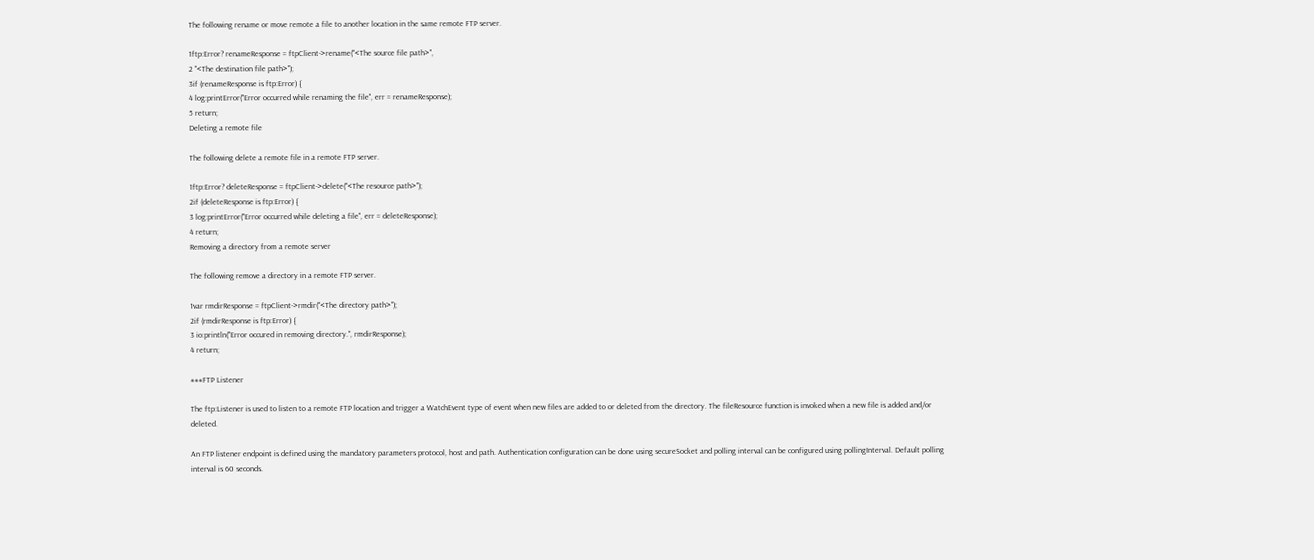The following rename or move remote a file to another location in the same remote FTP server.

1ftp:Error? renameResponse = ftpClient->rename("<The source file path>",
2 "<The destination file path>");
3if (renameResponse is ftp:Error) {
4 log:printError("Error occurred while renaming the file", err = renameResponse);
5 return;
Deleting a remote file

The following delete a remote file in a remote FTP server.

1ftp:Error? deleteResponse = ftpClient->delete("<The resource path>");
2if (deleteResponse is ftp:Error) {
3 log:printError("Error occurred while deleting a file", err = deleteResponse);
4 return;
Removing a directory from a remote server

The following remove a directory in a remote FTP server.

1var rmdirResponse = ftpClient->rmdir("<The directory path>");
2if (rmdirResponse is ftp:Error) {
3 io:println("Error occured in removing directory.", rmdirResponse);
4 return;

###FTP Listener

The ftp:Listener is used to listen to a remote FTP location and trigger a WatchEvent type of event when new files are added to or deleted from the directory. The fileResource function is invoked when a new file is added and/or deleted.

An FTP listener endpoint is defined using the mandatory parameters protocol, host and path. Authentication configuration can be done using secureSocket and polling interval can be configured using pollingInterval. Default polling interval is 60 seconds.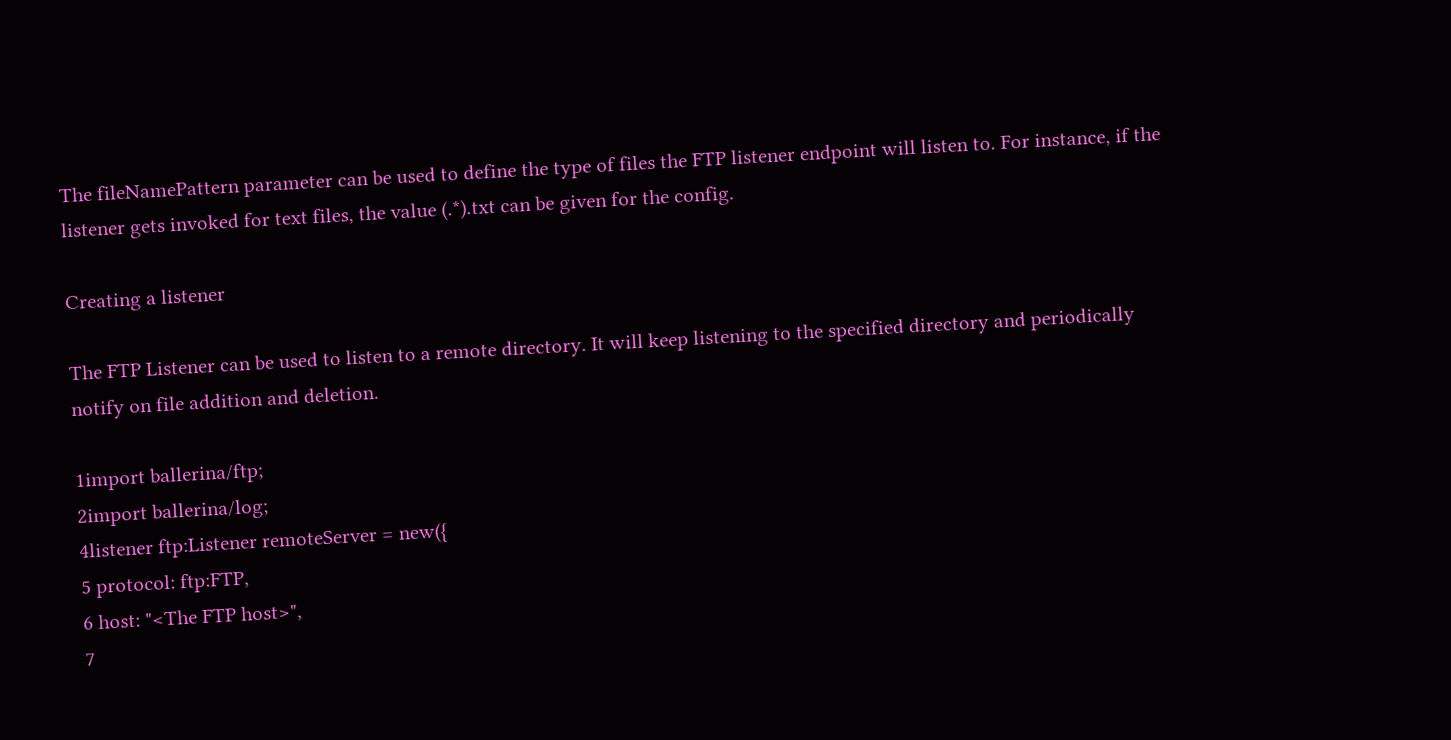The fileNamePattern parameter can be used to define the type of files the FTP listener endpoint will listen to. For instance, if the listener gets invoked for text files, the value (.*).txt can be given for the config.

Creating a listener

The FTP Listener can be used to listen to a remote directory. It will keep listening to the specified directory and periodically notify on file addition and deletion.

1import ballerina/ftp;
2import ballerina/log;
4listener ftp:Listener remoteServer = new({
5 protocol: ftp:FTP,
6 host: "<The FTP host>",
7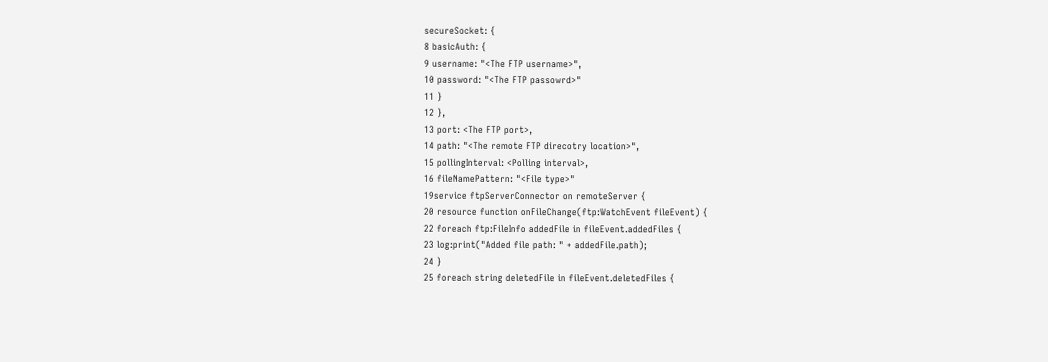secureSocket: {
8 basicAuth: {
9 username: "<The FTP username>",
10 password: "<The FTP passowrd>"
11 }
12 },
13 port: <The FTP port>,
14 path: "<The remote FTP direcotry location>",
15 pollingInterval: <Polling interval>,
16 fileNamePattern: "<File type>"
19service ftpServerConnector on remoteServer {
20 resource function onFileChange(ftp:WatchEvent fileEvent) {
22 foreach ftp:FileInfo addedFile in fileEvent.addedFiles {
23 log:print("Added file path: " + addedFile.path);
24 }
25 foreach string deletedFile in fileEvent.deletedFiles {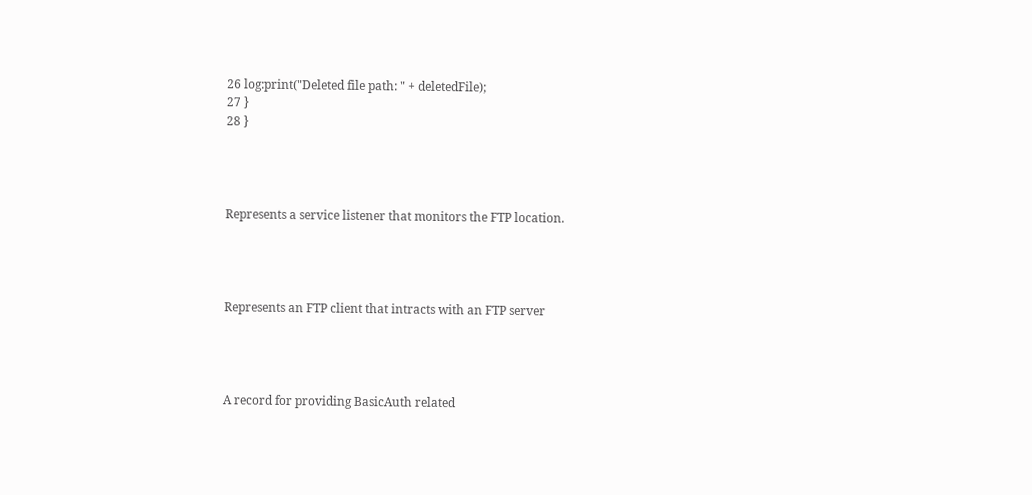26 log:print("Deleted file path: " + deletedFile);
27 }
28 }




Represents a service listener that monitors the FTP location.




Represents an FTP client that intracts with an FTP server




A record for providing BasicAuth related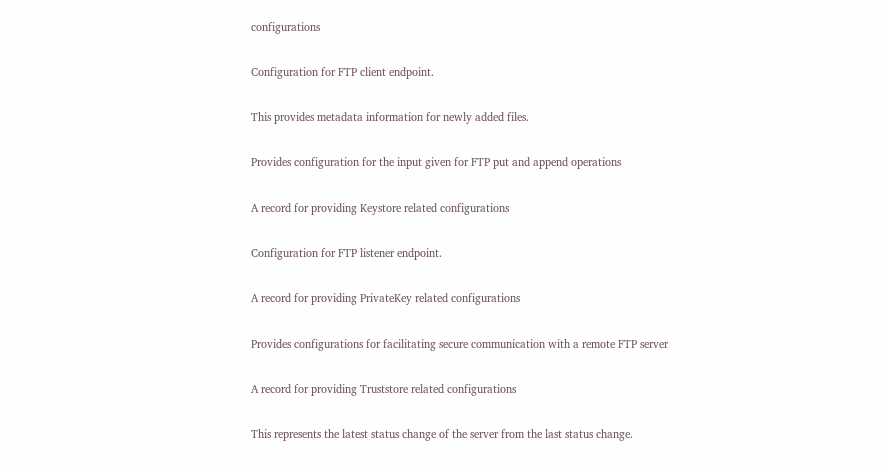configurations


Configuration for FTP client endpoint.


This provides metadata information for newly added files.


Provides configuration for the input given for FTP put and append operations


A record for providing Keystore related configurations


Configuration for FTP listener endpoint.


A record for providing PrivateKey related configurations


Provides configurations for facilitating secure communication with a remote FTP server


A record for providing Truststore related configurations


This represents the latest status change of the server from the last status change.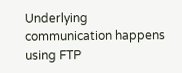Underlying communication happens using FTP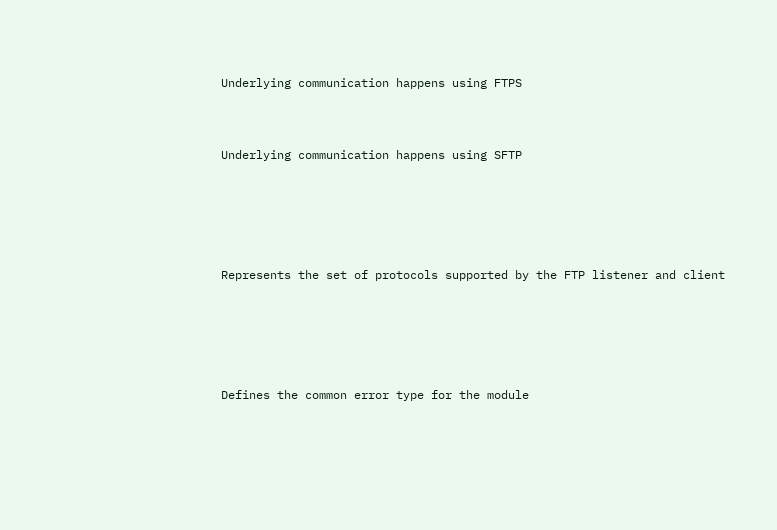Underlying communication happens using FTPS


Underlying communication happens using SFTP




Represents the set of protocols supported by the FTP listener and client




Defines the common error type for the module